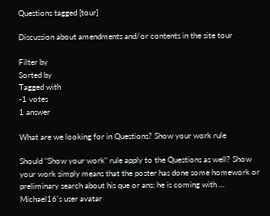Questions tagged [tour]

Discussion about amendments and/or contents in the site tour

Filter by
Sorted by
Tagged with
-1 votes
1 answer

What are we looking for in Questions? Show your work rule

Should "Show your work" rule apply to the Questions as well? Show your work simply means that the poster has done some homework or preliminary search about his que or ans; he is coming with ...
Michael16's user avatar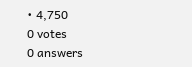• 4,750
0 votes
0 answers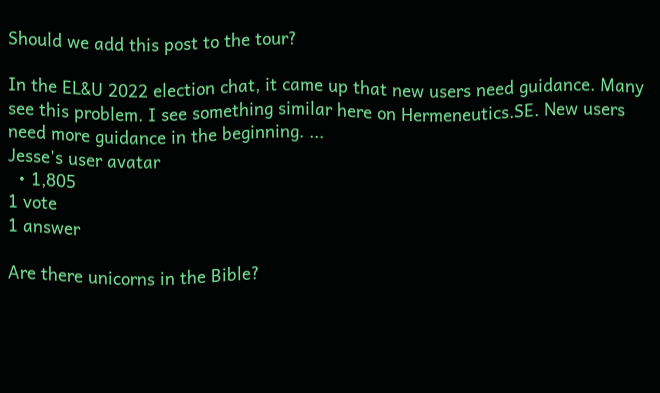Should we add this post to the tour?

In the EL&U 2022 election chat, it came up that new users need guidance. Many see this problem. I see something similar here on Hermeneutics.SE. New users need more guidance in the beginning. ...
Jesse's user avatar
  • 1,805
1 vote
1 answer

Are there unicorns in the Bible?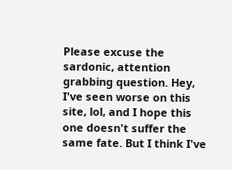Please excuse the sardonic, attention grabbing question. Hey, I've seen worse on this site, lol, and I hope this one doesn't suffer the same fate. But I think I've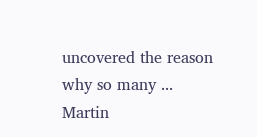uncovered the reason why so many ...
Martin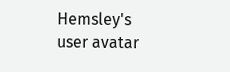Hemsley's user avatar